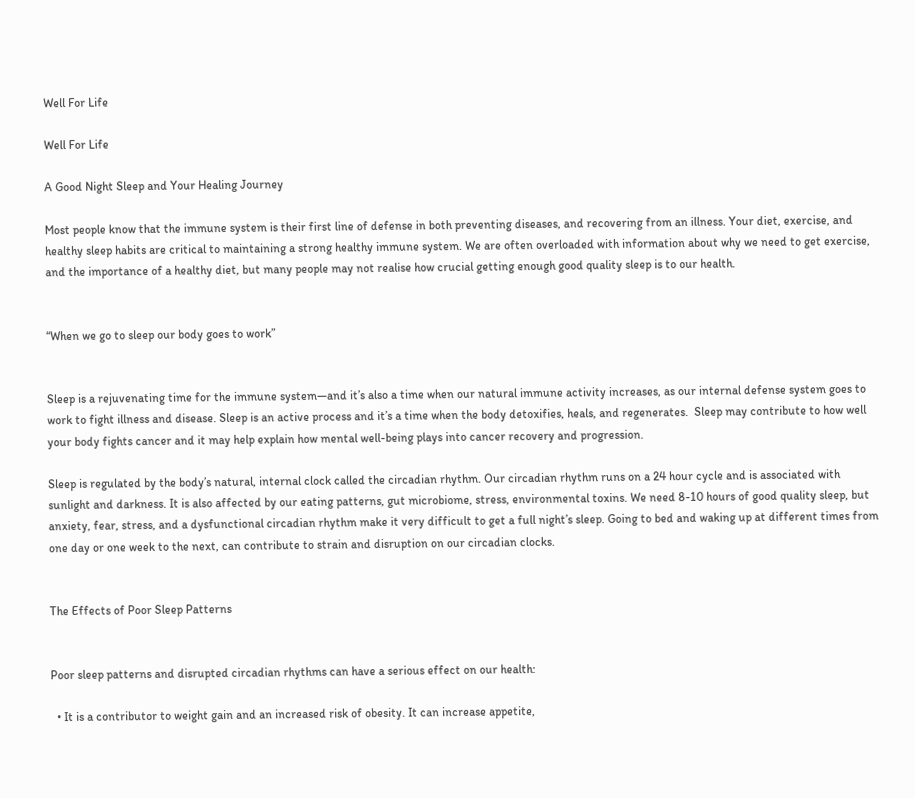Well For Life

Well For Life

A Good Night Sleep and Your Healing Journey

Most people know that the immune system is their first line of defense in both preventing diseases, and recovering from an illness. Your diet, exercise, and healthy sleep habits are critical to maintaining a strong healthy immune system. We are often overloaded with information about why we need to get exercise, and the importance of a healthy diet, but many people may not realise how crucial getting enough good quality sleep is to our health.


“When we go to sleep our body goes to work”


Sleep is a rejuvenating time for the immune system—and it’s also a time when our natural immune activity increases, as our internal defense system goes to work to fight illness and disease. Sleep is an active process and it’s a time when the body detoxifies, heals, and regenerates.  Sleep may contribute to how well your body fights cancer and it may help explain how mental well-being plays into cancer recovery and progression.

Sleep is regulated by the body’s natural, internal clock called the circadian rhythm. Our circadian rhythm runs on a 24 hour cycle and is associated with sunlight and darkness. It is also affected by our eating patterns, gut microbiome, stress, environmental toxins. We need 8-10 hours of good quality sleep, but anxiety, fear, stress, and a dysfunctional circadian rhythm make it very difficult to get a full night’s sleep. Going to bed and waking up at different times from one day or one week to the next, can contribute to strain and disruption on our circadian clocks.


The Effects of Poor Sleep Patterns


Poor sleep patterns and disrupted circadian rhythms can have a serious effect on our health:

  • It is a contributor to weight gain and an increased risk of obesity. It can increase appetite,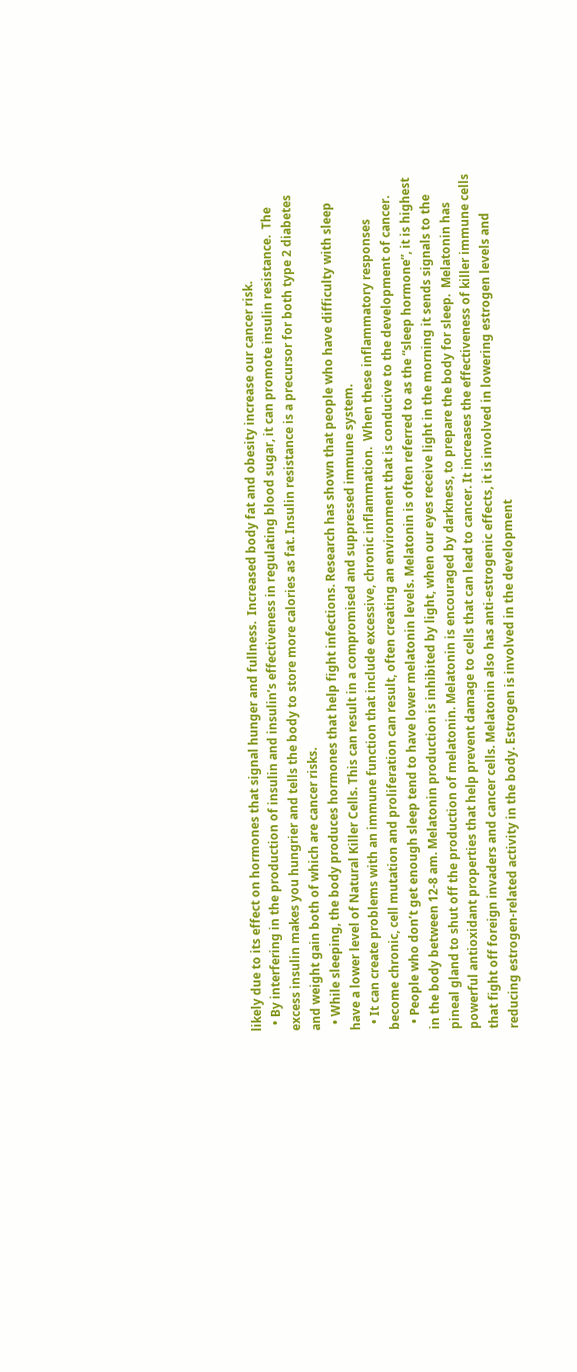likely due to its effect on hormones that signal hunger and fullness.  Increased body fat and obesity increase our cancer risk.
  • By interfering in the production of insulin and insulin’s effectiveness in regulating blood sugar, it can promote insulin resistance.  The excess insulin makes you hungrier and tells the body to store more calories as fat. Insulin resistance is a precursor for both type 2 diabetes and weight gain both of which are cancer risks.
  • While sleeping, the body produces hormones that help fight infections. Research has shown that people who have difficulty with sleep have a lower level of Natural Killer Cells. This can result in a compromised and suppressed immune system.
  • It can create problems with an immune function that include excessive, chronic inflammation.  When these inflammatory responses become chronic, cell mutation and proliferation can result, often creating an environment that is conducive to the development of cancer.
  • People who don’t get enough sleep tend to have lower melatonin levels. Melatonin is often referred to as the “sleep hormone”, it is highest in the body between 12-8 am. Melatonin production is inhibited by light, when our eyes receive light in the morning it sends signals to the pineal gland to shut off the production of melatonin. Melatonin is encouraged by darkness, to prepare the body for sleep.  Melatonin has powerful antioxidant properties that help prevent damage to cells that can lead to cancer. It increases the effectiveness of killer immune cells that fight off foreign invaders and cancer cells. Melatonin also has anti-estrogenic effects, it is involved in lowering estrogen levels and reducing estrogen-related activity in the body. Estrogen is involved in the development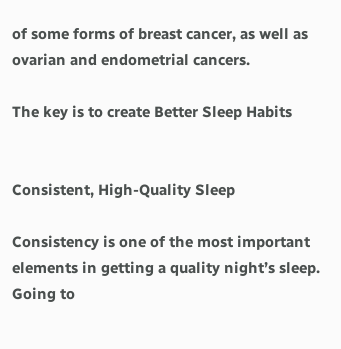of some forms of breast cancer, as well as ovarian and endometrial cancers.

The key is to create Better Sleep Habits


Consistent, High-Quality Sleep

Consistency is one of the most important elements in getting a quality night’s sleep. Going to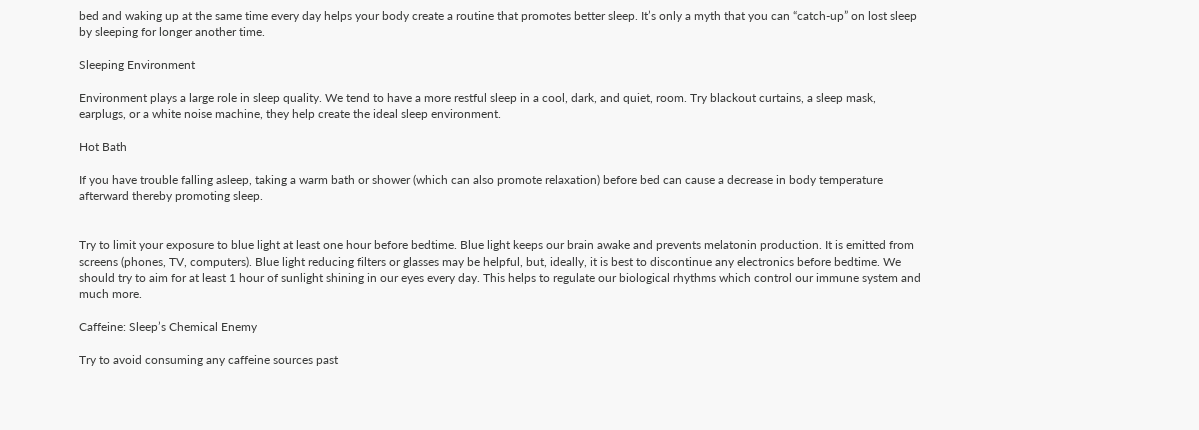bed and waking up at the same time every day helps your body create a routine that promotes better sleep. It’s only a myth that you can “catch-up” on lost sleep by sleeping for longer another time.

Sleeping Environment

Environment plays a large role in sleep quality. We tend to have a more restful sleep in a cool, dark, and quiet, room. Try blackout curtains, a sleep mask, earplugs, or a white noise machine, they help create the ideal sleep environment.

Hot Bath

If you have trouble falling asleep, taking a warm bath or shower (which can also promote relaxation) before bed can cause a decrease in body temperature afterward thereby promoting sleep.


Try to limit your exposure to blue light at least one hour before bedtime. Blue light keeps our brain awake and prevents melatonin production. It is emitted from screens (phones, TV, computers). Blue light reducing filters or glasses may be helpful, but, ideally, it is best to discontinue any electronics before bedtime. We should try to aim for at least 1 hour of sunlight shining in our eyes every day. This helps to regulate our biological rhythms which control our immune system and much more.

Caffeine: Sleep’s Chemical Enemy

Try to avoid consuming any caffeine sources past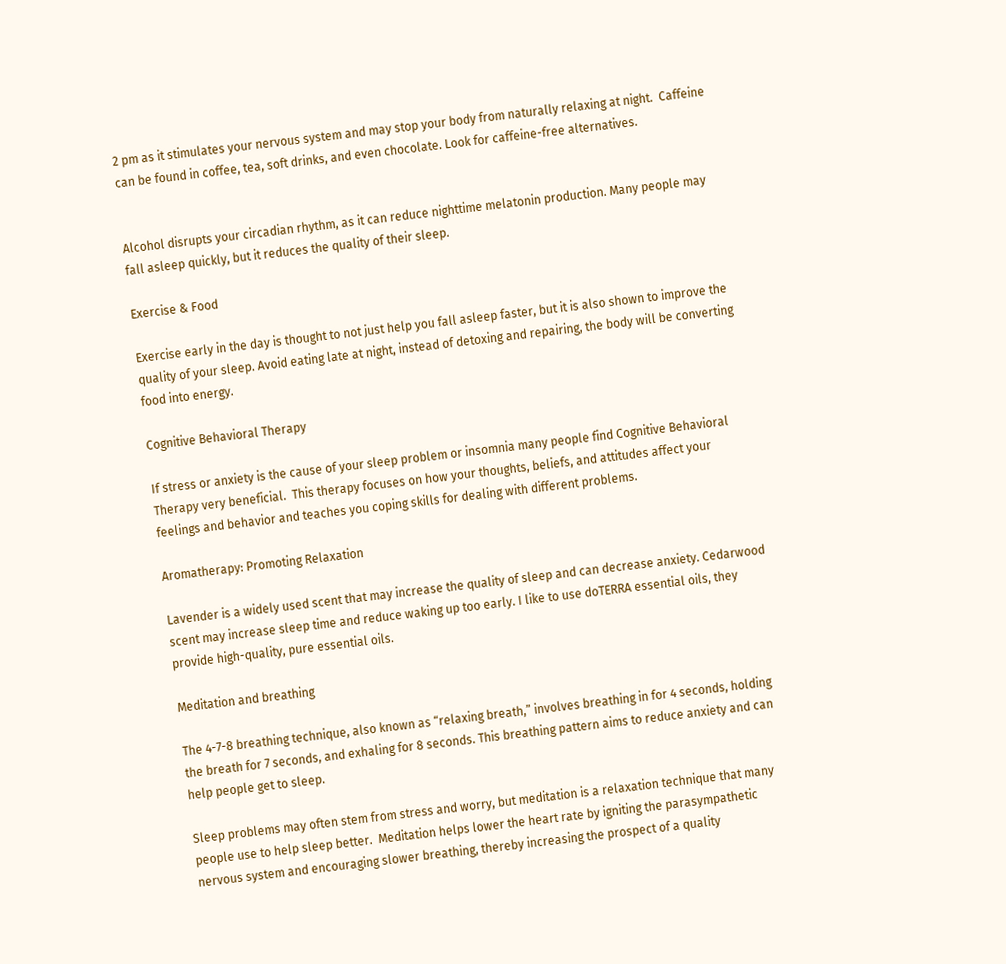2 pm as it stimulates your nervous system and may stop your body from naturally relaxing at night.  Caffeine can be found in coffee, tea, soft drinks, and even chocolate. Look for caffeine-free alternatives.


Alcohol disrupts your circadian rhythm, as it can reduce nighttime melatonin production. Many people may fall asleep quickly, but it reduces the quality of their sleep.

Exercise & Food

Exercise early in the day is thought to not just help you fall asleep faster, but it is also shown to improve the quality of your sleep. Avoid eating late at night, instead of detoxing and repairing, the body will be converting food into energy.

Cognitive Behavioral Therapy

If stress or anxiety is the cause of your sleep problem or insomnia many people find Cognitive Behavioral Therapy very beneficial.  This therapy focuses on how your thoughts, beliefs, and attitudes affect your feelings and behavior and teaches you coping skills for dealing with different problems.

Aromatherapy: Promoting Relaxation

Lavender is a widely used scent that may increase the quality of sleep and can decrease anxiety. Cedarwood scent may increase sleep time and reduce waking up too early. I like to use doTERRA essential oils, they provide high-quality, pure essential oils.

Meditation and breathing

The 4-7-8 breathing technique, also known as “relaxing breath,” involves breathing in for 4 seconds, holding the breath for 7 seconds, and exhaling for 8 seconds. This breathing pattern aims to reduce anxiety and can help people get to sleep.

Sleep problems may often stem from stress and worry, but meditation is a relaxation technique that many people use to help sleep better.  Meditation helps lower the heart rate by igniting the parasympathetic nervous system and encouraging slower breathing, thereby increasing the prospect of a quality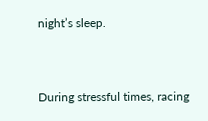night’s sleep.


During stressful times, racing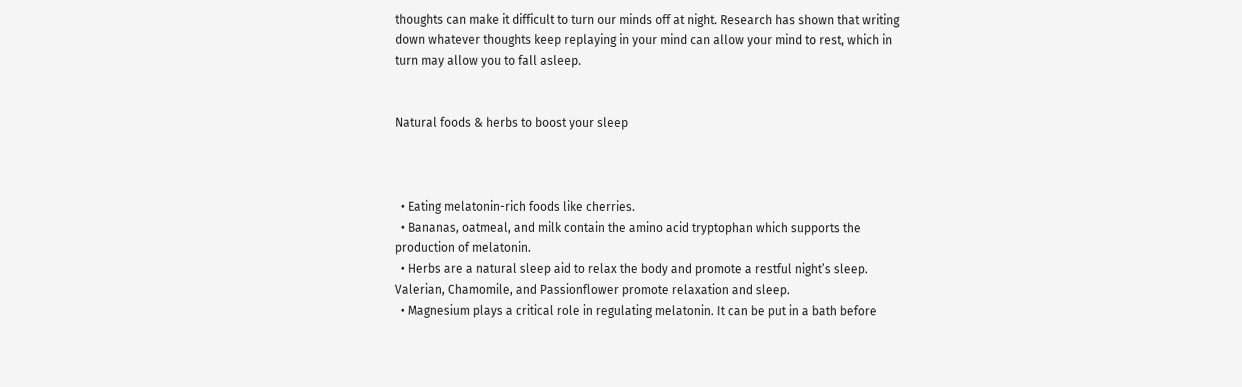thoughts can make it difficult to turn our minds off at night. Research has shown that writing down whatever thoughts keep replaying in your mind can allow your mind to rest, which in turn may allow you to fall asleep.


Natural foods & herbs to boost your sleep



  • Eating melatonin-rich foods like cherries.
  • Bananas, oatmeal, and milk contain the amino acid tryptophan which supports the production of melatonin.
  • Herbs are a natural sleep aid to relax the body and promote a restful night’s sleep. Valerian, Chamomile, and Passionflower promote relaxation and sleep.
  • Magnesium plays a critical role in regulating melatonin. It can be put in a bath before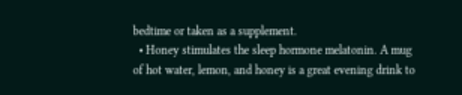bedtime or taken as a supplement.
  • Honey stimulates the sleep hormone melatonin. A mug of hot water, lemon, and honey is a great evening drink to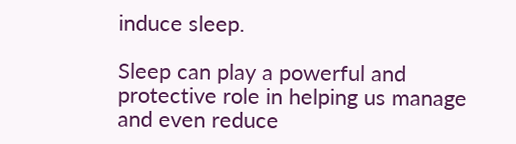induce sleep.

Sleep can play a powerful and protective role in helping us manage and even reduce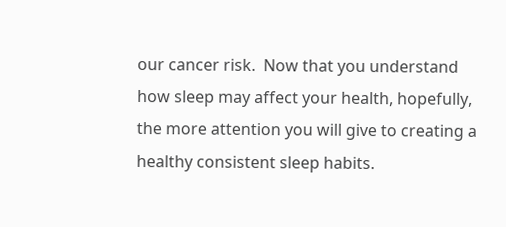our cancer risk.  Now that you understand how sleep may affect your health, hopefully, the more attention you will give to creating a healthy consistent sleep habits.